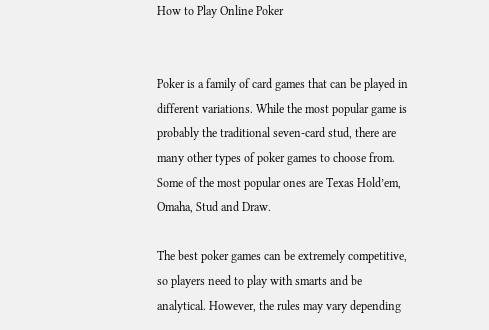How to Play Online Poker


Poker is a family of card games that can be played in different variations. While the most popular game is probably the traditional seven-card stud, there are many other types of poker games to choose from. Some of the most popular ones are Texas Hold’em, Omaha, Stud and Draw.

The best poker games can be extremely competitive, so players need to play with smarts and be analytical. However, the rules may vary depending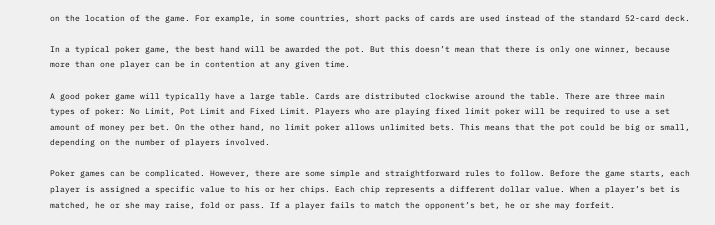on the location of the game. For example, in some countries, short packs of cards are used instead of the standard 52-card deck.

In a typical poker game, the best hand will be awarded the pot. But this doesn’t mean that there is only one winner, because more than one player can be in contention at any given time.

A good poker game will typically have a large table. Cards are distributed clockwise around the table. There are three main types of poker: No Limit, Pot Limit and Fixed Limit. Players who are playing fixed limit poker will be required to use a set amount of money per bet. On the other hand, no limit poker allows unlimited bets. This means that the pot could be big or small, depending on the number of players involved.

Poker games can be complicated. However, there are some simple and straightforward rules to follow. Before the game starts, each player is assigned a specific value to his or her chips. Each chip represents a different dollar value. When a player’s bet is matched, he or she may raise, fold or pass. If a player fails to match the opponent’s bet, he or she may forfeit.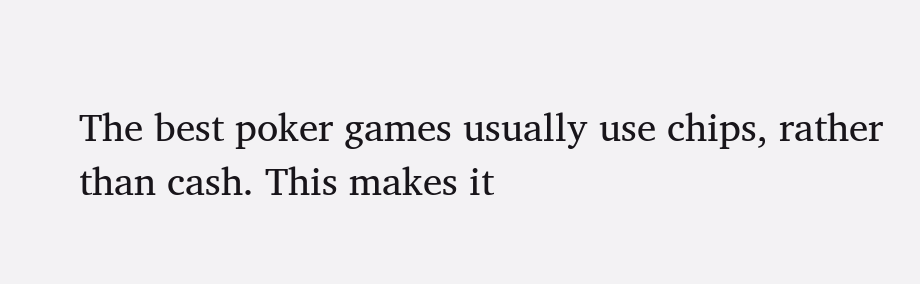The best poker games usually use chips, rather than cash. This makes it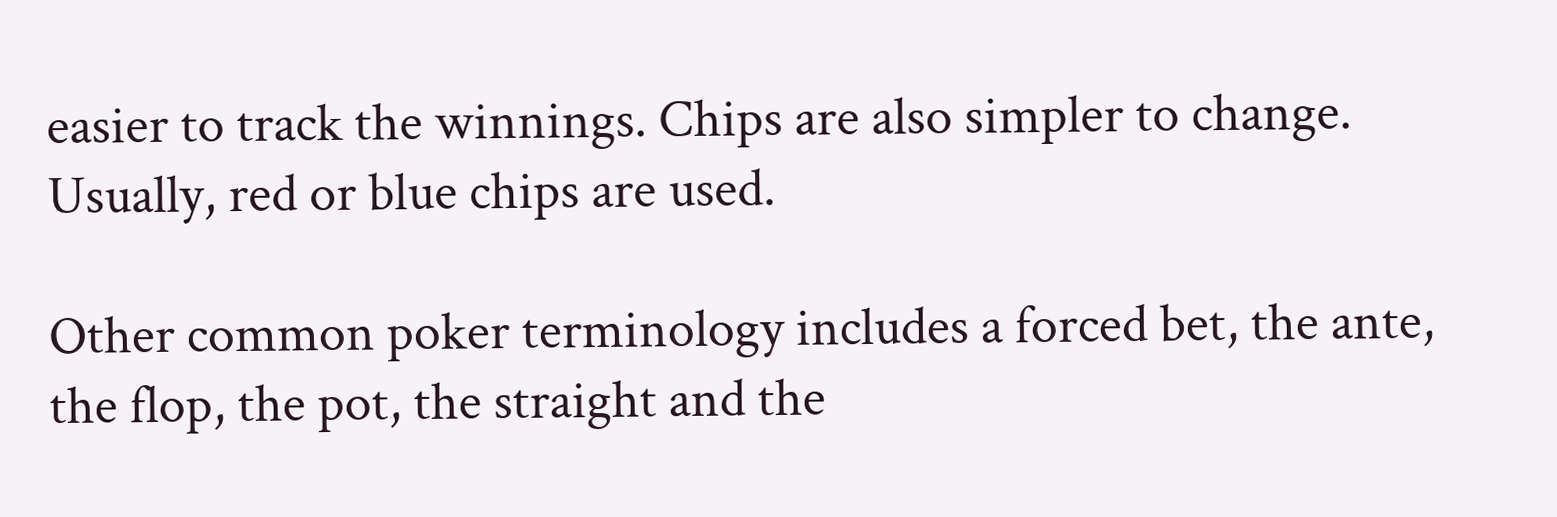easier to track the winnings. Chips are also simpler to change. Usually, red or blue chips are used.

Other common poker terminology includes a forced bet, the ante, the flop, the pot, the straight and the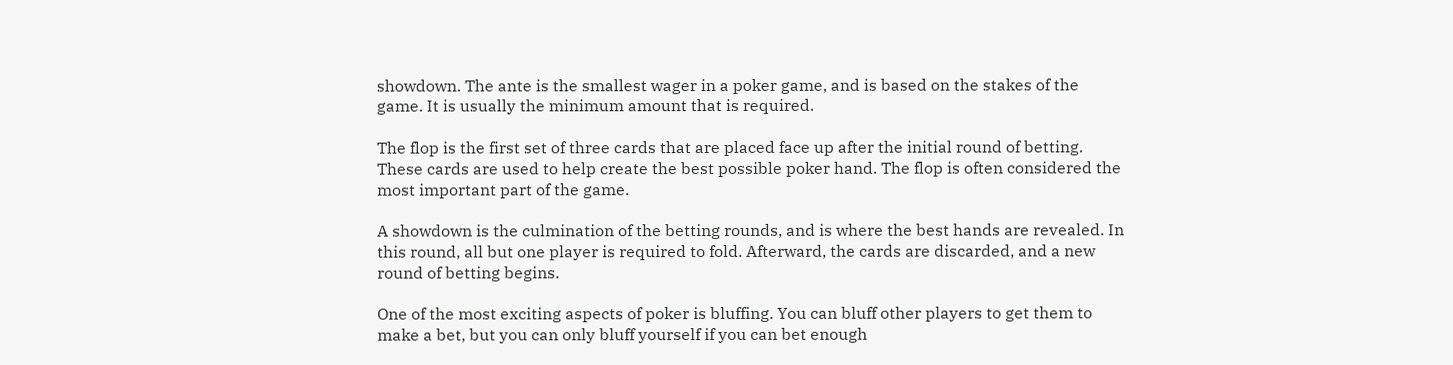showdown. The ante is the smallest wager in a poker game, and is based on the stakes of the game. It is usually the minimum amount that is required.

The flop is the first set of three cards that are placed face up after the initial round of betting. These cards are used to help create the best possible poker hand. The flop is often considered the most important part of the game.

A showdown is the culmination of the betting rounds, and is where the best hands are revealed. In this round, all but one player is required to fold. Afterward, the cards are discarded, and a new round of betting begins.

One of the most exciting aspects of poker is bluffing. You can bluff other players to get them to make a bet, but you can only bluff yourself if you can bet enough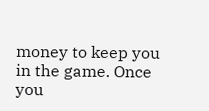money to keep you in the game. Once you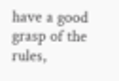have a good grasp of the rules,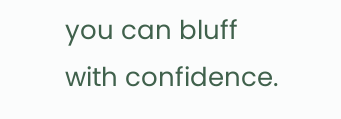you can bluff with confidence.